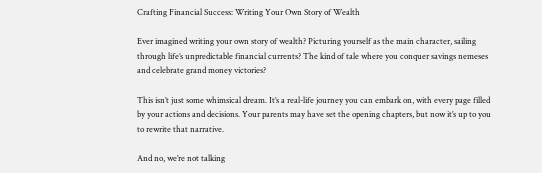Crafting Financial Success: Writing Your Own Story of Wealth

Ever imagined writing your own story of wealth? Picturing yourself as the main character, sailing through life’s unpredictable financial currents? The kind of tale where you conquer savings nemeses and celebrate grand money victories?

This isn’t just some whimsical dream. It’s a real-life journey you can embark on, with every page filled by your actions and decisions. Your parents may have set the opening chapters, but now it’s up to you to rewrite that narrative.

And no, we’re not talking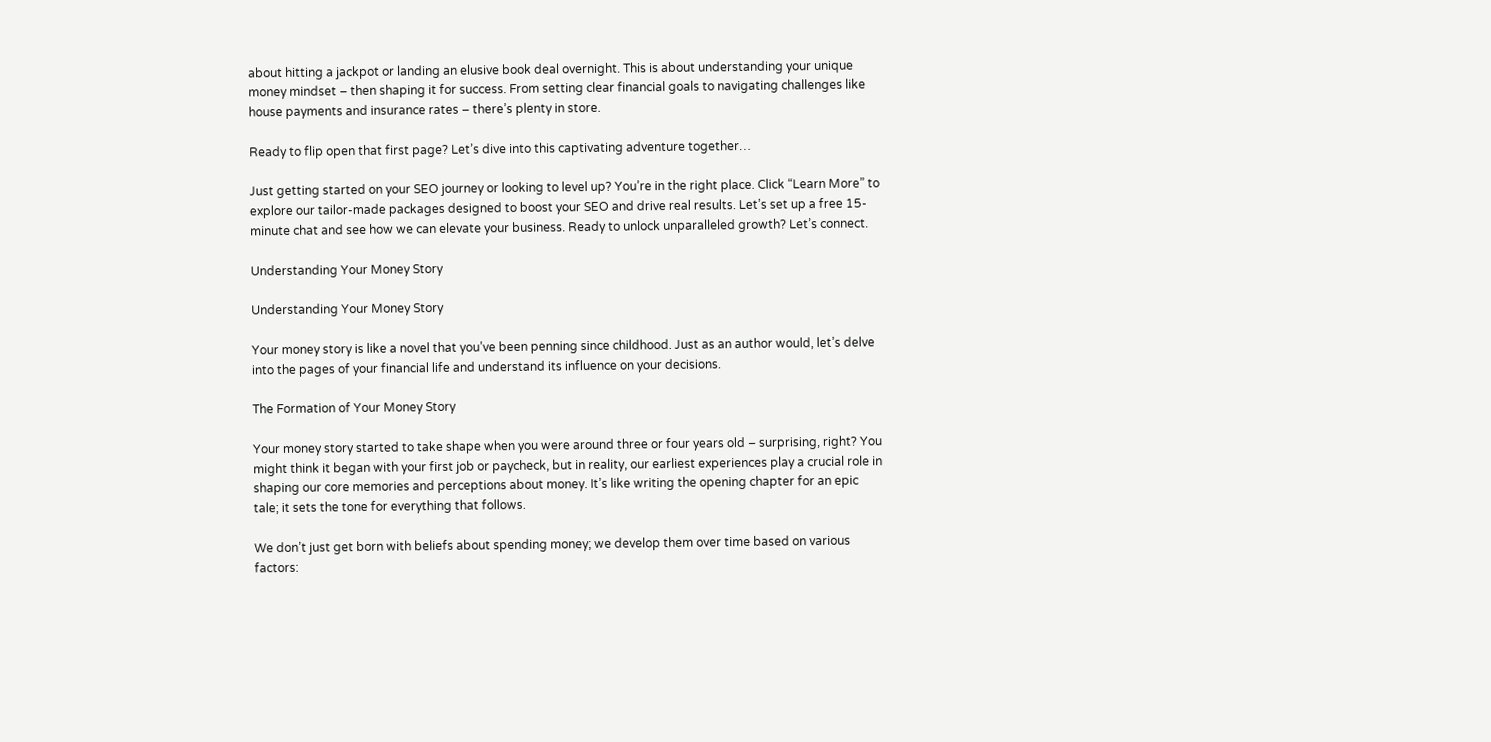about hitting a jackpot or landing an elusive book deal overnight. This is about understanding your unique money mindset – then shaping it for success. From setting clear financial goals to navigating challenges like house payments and insurance rates – there’s plenty in store.

Ready to flip open that first page? Let’s dive into this captivating adventure together…

Just getting started on your SEO journey or looking to level up? You’re in the right place. Click “Learn More” to explore our tailor-made packages designed to boost your SEO and drive real results. Let’s set up a free 15-minute chat and see how we can elevate your business. Ready to unlock unparalleled growth? Let’s connect.

Understanding Your Money Story

Understanding Your Money Story

Your money story is like a novel that you’ve been penning since childhood. Just as an author would, let’s delve into the pages of your financial life and understand its influence on your decisions.

The Formation of Your Money Story

Your money story started to take shape when you were around three or four years old – surprising, right? You might think it began with your first job or paycheck, but in reality, our earliest experiences play a crucial role in shaping our core memories and perceptions about money. It’s like writing the opening chapter for an epic tale; it sets the tone for everything that follows.

We don’t just get born with beliefs about spending money; we develop them over time based on various factors: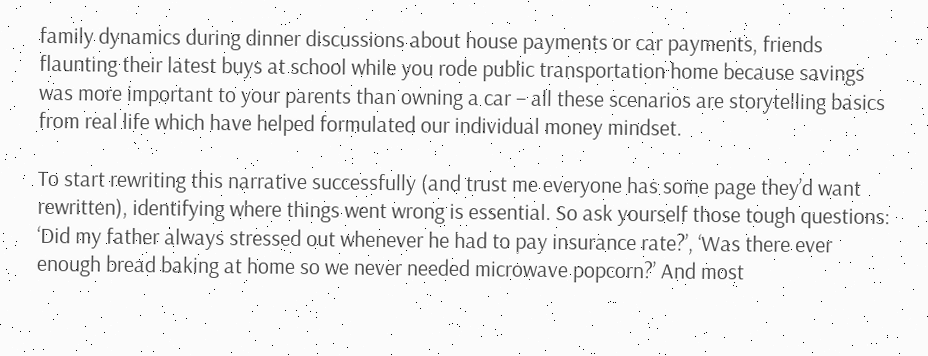family dynamics during dinner discussions about house payments or car payments, friends flaunting their latest buys at school while you rode public transportation home because savings was more important to your parents than owning a car – all these scenarios are storytelling basics from real life which have helped formulated our individual money mindset.

To start rewriting this narrative successfully (and trust me everyone has some page they’d want rewritten), identifying where things went wrong is essential. So ask yourself those tough questions: ‘Did my father always stressed out whenever he had to pay insurance rate?’, ‘Was there ever enough bread baking at home so we never needed microwave popcorn?’ And most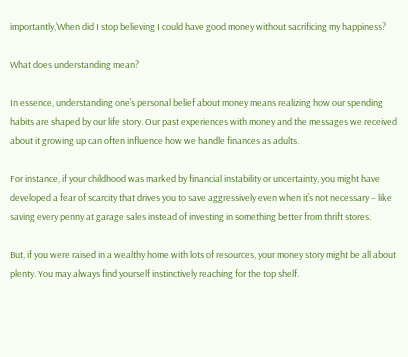importantly,’When did I stop believing I could have good money without sacrificing my happiness?

What does understanding mean?

In essence, understanding one’s personal belief about money means realizing how our spending habits are shaped by our life story. Our past experiences with money and the messages we received about it growing up can often influence how we handle finances as adults.

For instance, if your childhood was marked by financial instability or uncertainty, you might have developed a fear of scarcity that drives you to save aggressively even when it’s not necessary – like saving every penny at garage sales instead of investing in something better from thrift stores.

But, if you were raised in a wealthy home with lots of resources, your money story might be all about plenty. You may always find yourself instinctively reaching for the top shelf.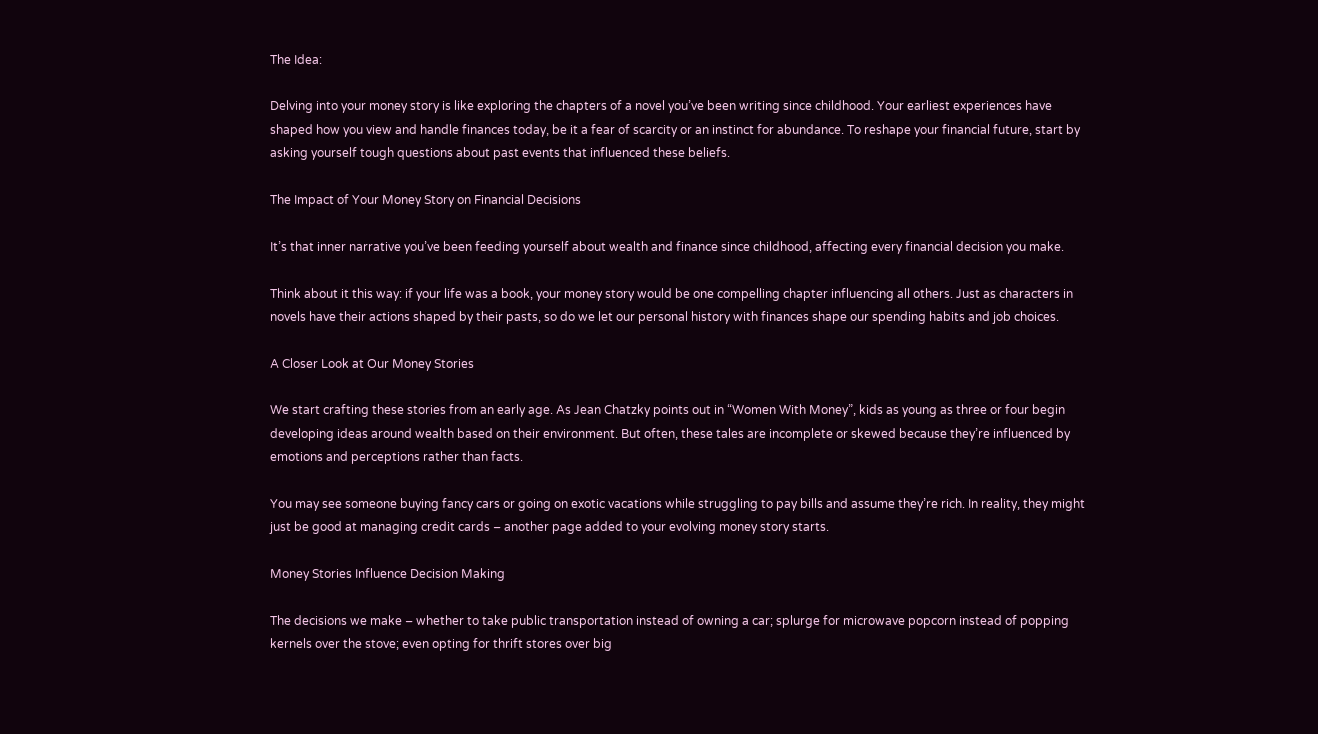The Idea:

Delving into your money story is like exploring the chapters of a novel you’ve been writing since childhood. Your earliest experiences have shaped how you view and handle finances today, be it a fear of scarcity or an instinct for abundance. To reshape your financial future, start by asking yourself tough questions about past events that influenced these beliefs.

The Impact of Your Money Story on Financial Decisions

It’s that inner narrative you’ve been feeding yourself about wealth and finance since childhood, affecting every financial decision you make.

Think about it this way: if your life was a book, your money story would be one compelling chapter influencing all others. Just as characters in novels have their actions shaped by their pasts, so do we let our personal history with finances shape our spending habits and job choices.

A Closer Look at Our Money Stories

We start crafting these stories from an early age. As Jean Chatzky points out in “Women With Money”, kids as young as three or four begin developing ideas around wealth based on their environment. But often, these tales are incomplete or skewed because they’re influenced by emotions and perceptions rather than facts.

You may see someone buying fancy cars or going on exotic vacations while struggling to pay bills and assume they’re rich. In reality, they might just be good at managing credit cards – another page added to your evolving money story starts.

Money Stories Influence Decision Making

The decisions we make – whether to take public transportation instead of owning a car; splurge for microwave popcorn instead of popping kernels over the stove; even opting for thrift stores over big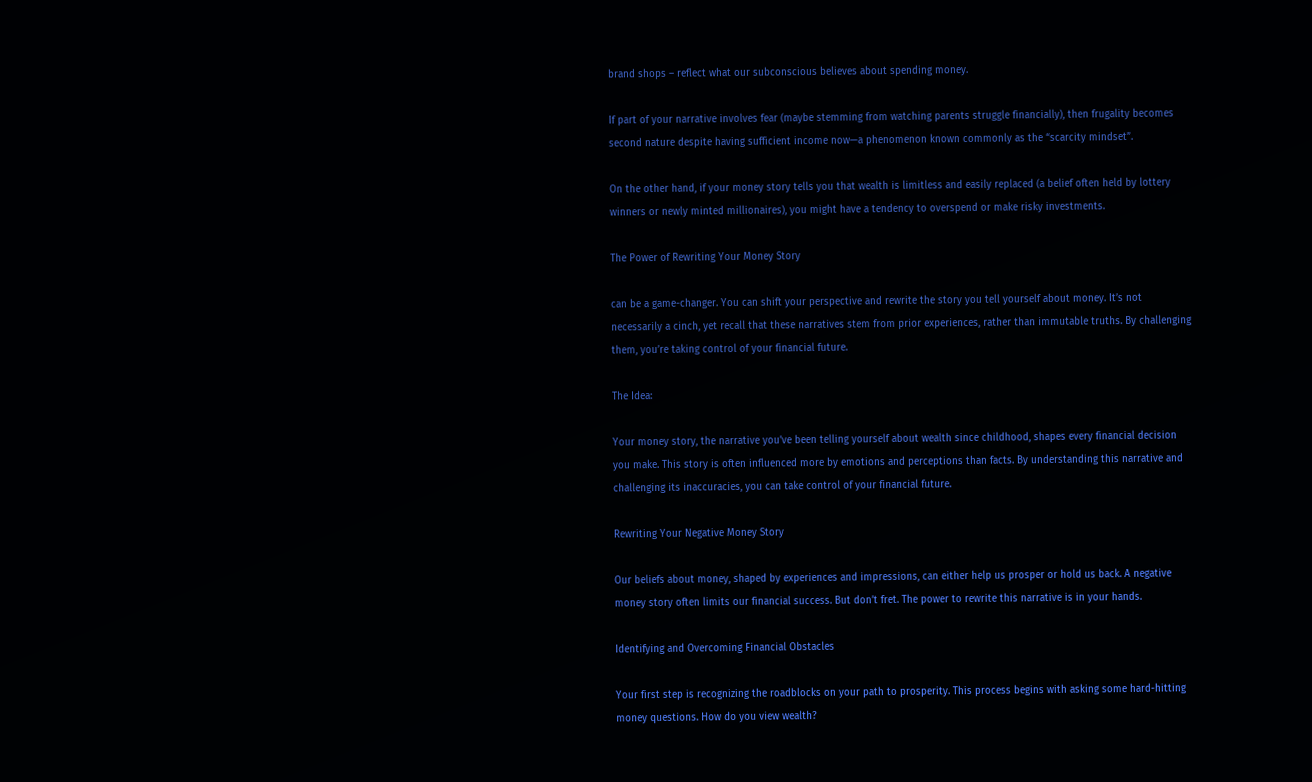brand shops – reflect what our subconscious believes about spending money.

If part of your narrative involves fear (maybe stemming from watching parents struggle financially), then frugality becomes second nature despite having sufficient income now—a phenomenon known commonly as the “scarcity mindset”.

On the other hand, if your money story tells you that wealth is limitless and easily replaced (a belief often held by lottery winners or newly minted millionaires), you might have a tendency to overspend or make risky investments.

The Power of Rewriting Your Money Story

can be a game-changer. You can shift your perspective and rewrite the story you tell yourself about money. It’s not necessarily a cinch, yet recall that these narratives stem from prior experiences, rather than immutable truths. By challenging them, you’re taking control of your financial future.

The Idea:

Your money story, the narrative you’ve been telling yourself about wealth since childhood, shapes every financial decision you make. This story is often influenced more by emotions and perceptions than facts. By understanding this narrative and challenging its inaccuracies, you can take control of your financial future.

Rewriting Your Negative Money Story

Our beliefs about money, shaped by experiences and impressions, can either help us prosper or hold us back. A negative money story often limits our financial success. But don’t fret. The power to rewrite this narrative is in your hands.

Identifying and Overcoming Financial Obstacles

Your first step is recognizing the roadblocks on your path to prosperity. This process begins with asking some hard-hitting money questions. How do you view wealth?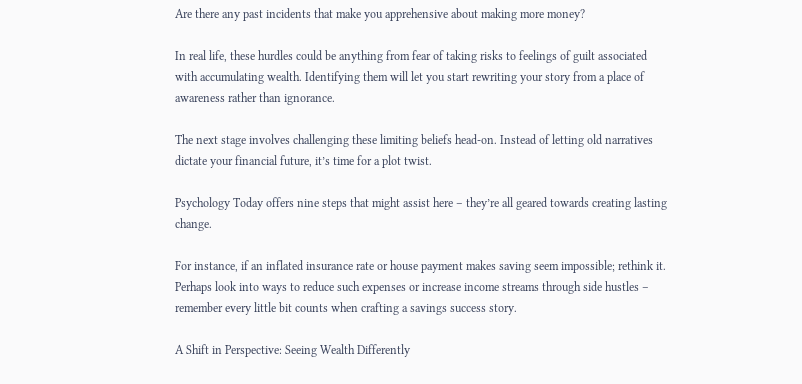Are there any past incidents that make you apprehensive about making more money?

In real life, these hurdles could be anything from fear of taking risks to feelings of guilt associated with accumulating wealth. Identifying them will let you start rewriting your story from a place of awareness rather than ignorance.

The next stage involves challenging these limiting beliefs head-on. Instead of letting old narratives dictate your financial future, it’s time for a plot twist.

Psychology Today offers nine steps that might assist here – they’re all geared towards creating lasting change.

For instance, if an inflated insurance rate or house payment makes saving seem impossible; rethink it. Perhaps look into ways to reduce such expenses or increase income streams through side hustles – remember every little bit counts when crafting a savings success story.

A Shift in Perspective: Seeing Wealth Differently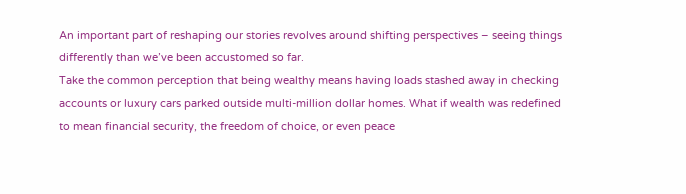An important part of reshaping our stories revolves around shifting perspectives – seeing things differently than we’ve been accustomed so far.
Take the common perception that being wealthy means having loads stashed away in checking accounts or luxury cars parked outside multi-million dollar homes. What if wealth was redefined to mean financial security, the freedom of choice, or even peace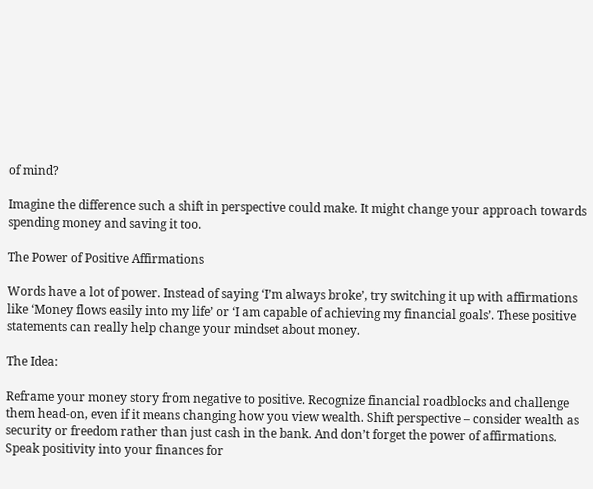of mind?

Imagine the difference such a shift in perspective could make. It might change your approach towards spending money and saving it too.

The Power of Positive Affirmations

Words have a lot of power. Instead of saying ‘I’m always broke’, try switching it up with affirmations like ‘Money flows easily into my life’ or ‘I am capable of achieving my financial goals’. These positive statements can really help change your mindset about money.

The Idea:

Reframe your money story from negative to positive. Recognize financial roadblocks and challenge them head-on, even if it means changing how you view wealth. Shift perspective – consider wealth as security or freedom rather than just cash in the bank. And don’t forget the power of affirmations. Speak positivity into your finances for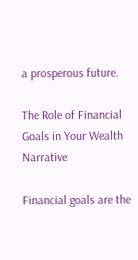a prosperous future.

The Role of Financial Goals in Your Wealth Narrative

Financial goals are the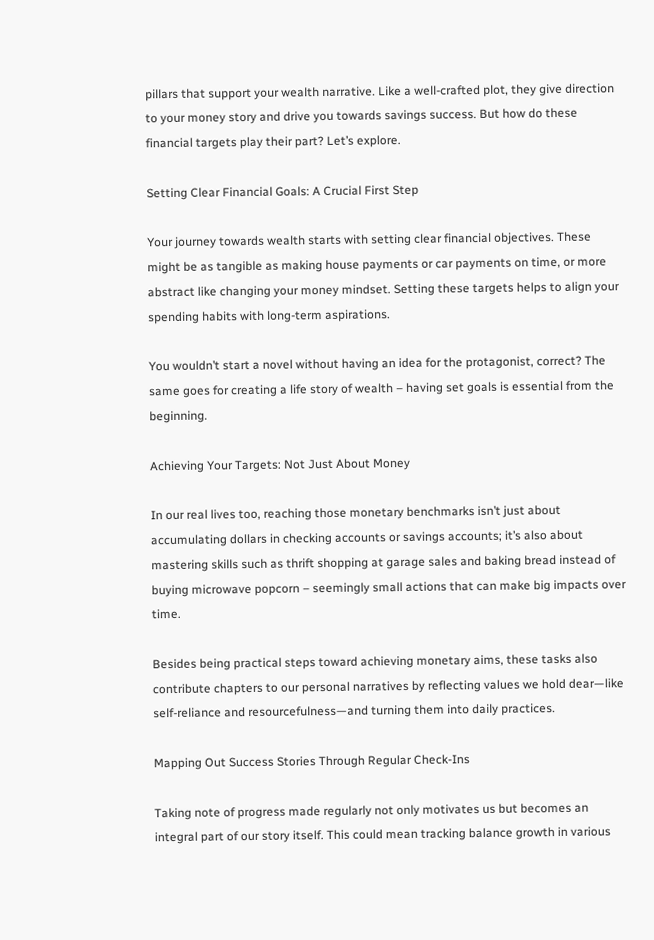pillars that support your wealth narrative. Like a well-crafted plot, they give direction to your money story and drive you towards savings success. But how do these financial targets play their part? Let’s explore.

Setting Clear Financial Goals: A Crucial First Step

Your journey towards wealth starts with setting clear financial objectives. These might be as tangible as making house payments or car payments on time, or more abstract like changing your money mindset. Setting these targets helps to align your spending habits with long-term aspirations.

You wouldn’t start a novel without having an idea for the protagonist, correct? The same goes for creating a life story of wealth – having set goals is essential from the beginning.

Achieving Your Targets: Not Just About Money

In our real lives too, reaching those monetary benchmarks isn’t just about accumulating dollars in checking accounts or savings accounts; it’s also about mastering skills such as thrift shopping at garage sales and baking bread instead of buying microwave popcorn – seemingly small actions that can make big impacts over time.

Besides being practical steps toward achieving monetary aims, these tasks also contribute chapters to our personal narratives by reflecting values we hold dear—like self-reliance and resourcefulness—and turning them into daily practices.

Mapping Out Success Stories Through Regular Check-Ins

Taking note of progress made regularly not only motivates us but becomes an integral part of our story itself. This could mean tracking balance growth in various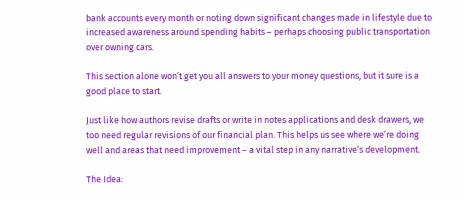bank accounts every month or noting down significant changes made in lifestyle due to increased awareness around spending habits – perhaps choosing public transportation over owning cars.

This section alone won’t get you all answers to your money questions, but it sure is a good place to start.

Just like how authors revise drafts or write in notes applications and desk drawers, we too need regular revisions of our financial plan. This helps us see where we’re doing well and areas that need improvement – a vital step in any narrative’s development.

The Idea: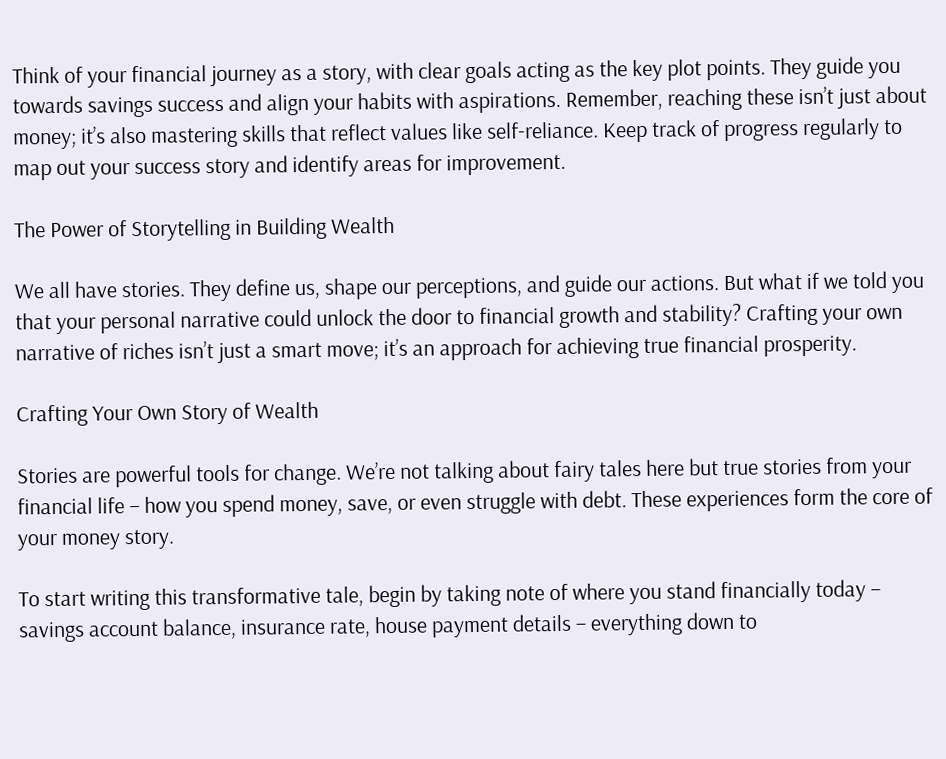Think of your financial journey as a story, with clear goals acting as the key plot points. They guide you towards savings success and align your habits with aspirations. Remember, reaching these isn’t just about money; it’s also mastering skills that reflect values like self-reliance. Keep track of progress regularly to map out your success story and identify areas for improvement.

The Power of Storytelling in Building Wealth

We all have stories. They define us, shape our perceptions, and guide our actions. But what if we told you that your personal narrative could unlock the door to financial growth and stability? Crafting your own narrative of riches isn’t just a smart move; it’s an approach for achieving true financial prosperity.

Crafting Your Own Story of Wealth

Stories are powerful tools for change. We’re not talking about fairy tales here but true stories from your financial life – how you spend money, save, or even struggle with debt. These experiences form the core of your money story.

To start writing this transformative tale, begin by taking note of where you stand financially today – savings account balance, insurance rate, house payment details – everything down to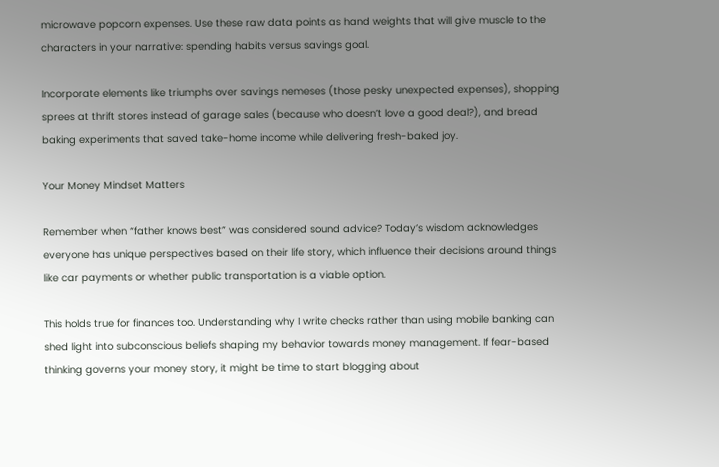microwave popcorn expenses. Use these raw data points as hand weights that will give muscle to the characters in your narrative: spending habits versus savings goal.

Incorporate elements like triumphs over savings nemeses (those pesky unexpected expenses), shopping sprees at thrift stores instead of garage sales (because who doesn’t love a good deal?), and bread baking experiments that saved take-home income while delivering fresh-baked joy.

Your Money Mindset Matters

Remember when “father knows best” was considered sound advice? Today’s wisdom acknowledges everyone has unique perspectives based on their life story, which influence their decisions around things like car payments or whether public transportation is a viable option.

This holds true for finances too. Understanding why I write checks rather than using mobile banking can shed light into subconscious beliefs shaping my behavior towards money management. If fear-based thinking governs your money story, it might be time to start blogging about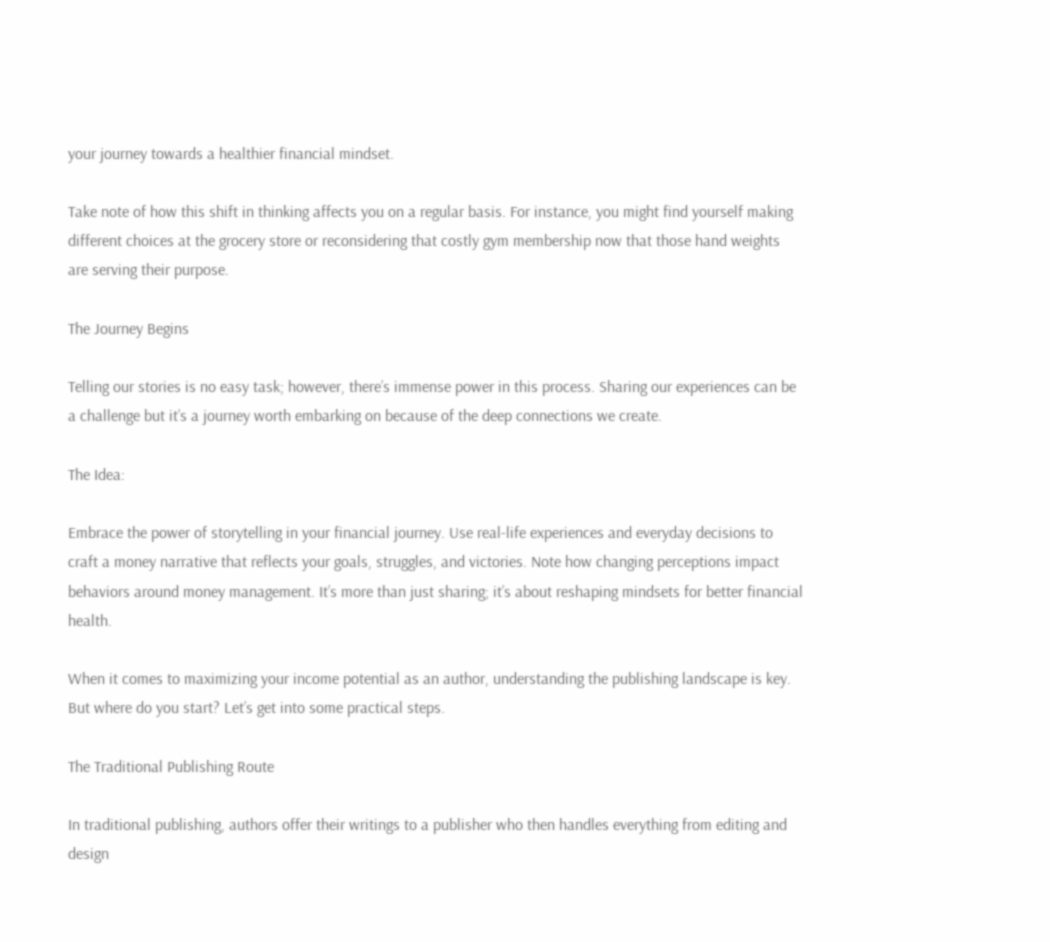your journey towards a healthier financial mindset.

Take note of how this shift in thinking affects you on a regular basis. For instance, you might find yourself making different choices at the grocery store or reconsidering that costly gym membership now that those hand weights are serving their purpose.

The Journey Begins

Telling our stories is no easy task; however, there’s immense power in this process. Sharing our experiences can be a challenge but it’s a journey worth embarking on because of the deep connections we create.

The Idea:

Embrace the power of storytelling in your financial journey. Use real-life experiences and everyday decisions to craft a money narrative that reflects your goals, struggles, and victories. Note how changing perceptions impact behaviors around money management. It’s more than just sharing; it’s about reshaping mindsets for better financial health.

When it comes to maximizing your income potential as an author, understanding the publishing landscape is key. But where do you start? Let’s get into some practical steps.

The Traditional Publishing Route

In traditional publishing, authors offer their writings to a publisher who then handles everything from editing and design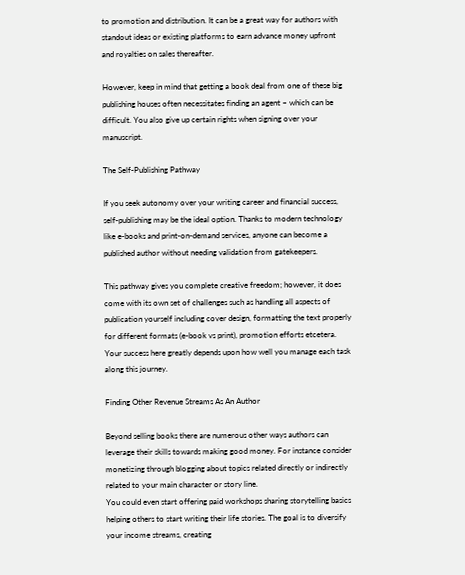to promotion and distribution. It can be a great way for authors with standout ideas or existing platforms to earn advance money upfront and royalties on sales thereafter.

However, keep in mind that getting a book deal from one of these big publishing houses often necessitates finding an agent – which can be difficult. You also give up certain rights when signing over your manuscript.

The Self-Publishing Pathway

If you seek autonomy over your writing career and financial success, self-publishing may be the ideal option. Thanks to modern technology like e-books and print-on-demand services, anyone can become a published author without needing validation from gatekeepers.

This pathway gives you complete creative freedom; however, it does come with its own set of challenges such as handling all aspects of publication yourself including cover design, formatting the text properly for different formats (e-book vs print), promotion efforts etcetera. Your success here greatly depends upon how well you manage each task along this journey.

Finding Other Revenue Streams As An Author

Beyond selling books there are numerous other ways authors can leverage their skills towards making good money. For instance consider monetizing through blogging about topics related directly or indirectly related to your main character or story line.
You could even start offering paid workshops sharing storytelling basics helping others to start writing their life stories. The goal is to diversify your income streams, creating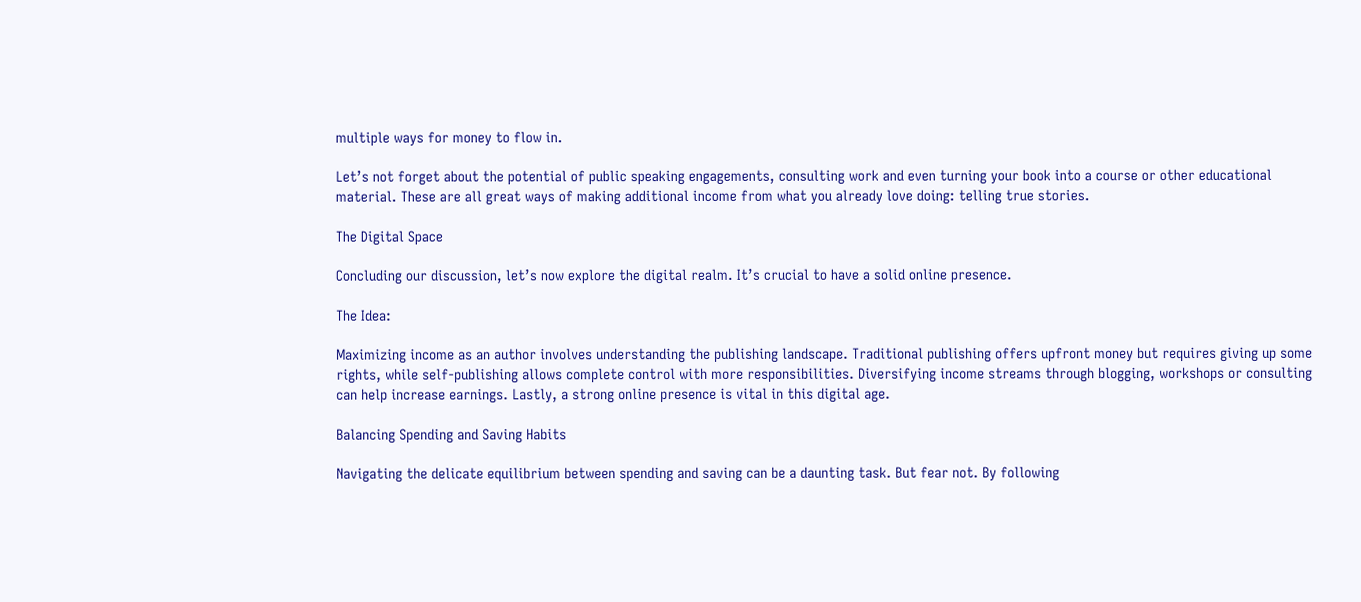multiple ways for money to flow in.

Let’s not forget about the potential of public speaking engagements, consulting work and even turning your book into a course or other educational material. These are all great ways of making additional income from what you already love doing: telling true stories.

The Digital Space

Concluding our discussion, let’s now explore the digital realm. It’s crucial to have a solid online presence.

The Idea:

Maximizing income as an author involves understanding the publishing landscape. Traditional publishing offers upfront money but requires giving up some rights, while self-publishing allows complete control with more responsibilities. Diversifying income streams through blogging, workshops or consulting can help increase earnings. Lastly, a strong online presence is vital in this digital age.

Balancing Spending and Saving Habits

Navigating the delicate equilibrium between spending and saving can be a daunting task. But fear not. By following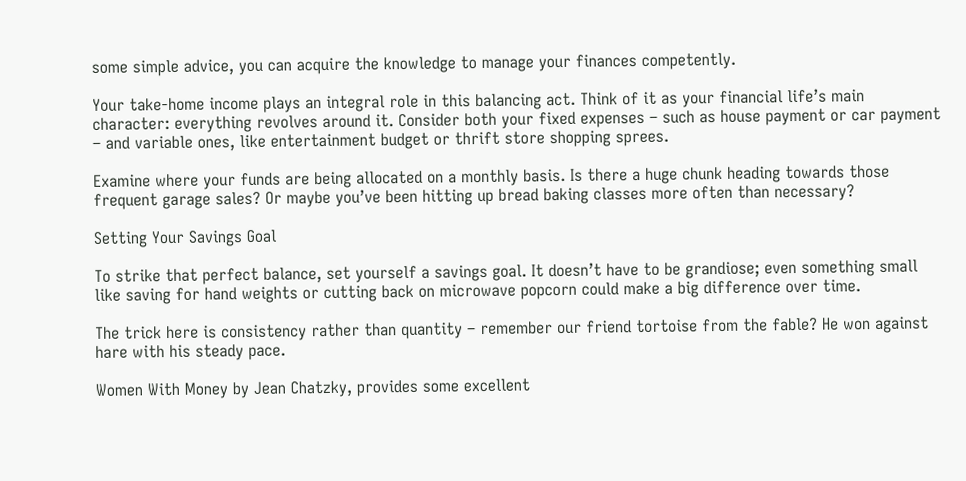some simple advice, you can acquire the knowledge to manage your finances competently.

Your take-home income plays an integral role in this balancing act. Think of it as your financial life’s main character: everything revolves around it. Consider both your fixed expenses – such as house payment or car payment – and variable ones, like entertainment budget or thrift store shopping sprees.

Examine where your funds are being allocated on a monthly basis. Is there a huge chunk heading towards those frequent garage sales? Or maybe you’ve been hitting up bread baking classes more often than necessary?

Setting Your Savings Goal

To strike that perfect balance, set yourself a savings goal. It doesn’t have to be grandiose; even something small like saving for hand weights or cutting back on microwave popcorn could make a big difference over time.

The trick here is consistency rather than quantity – remember our friend tortoise from the fable? He won against hare with his steady pace.

Women With Money by Jean Chatzky, provides some excellent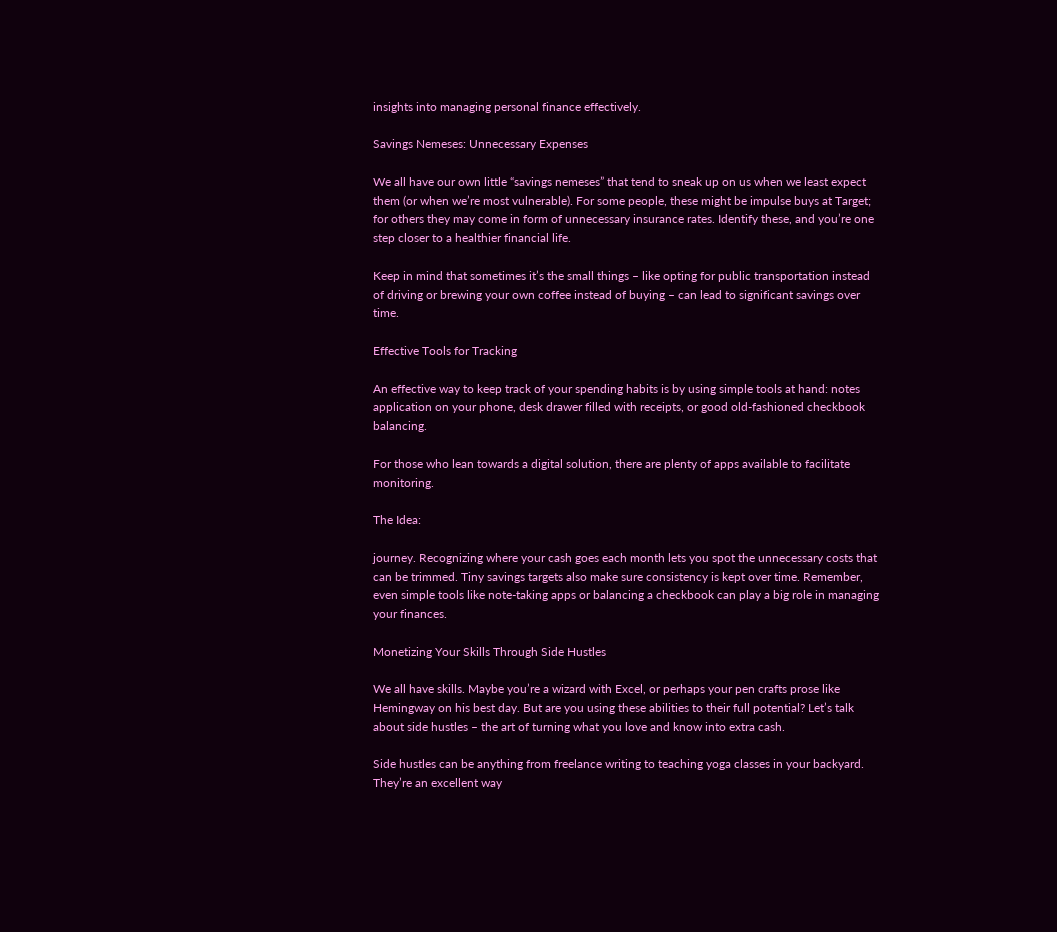insights into managing personal finance effectively.

Savings Nemeses: Unnecessary Expenses

We all have our own little “savings nemeses” that tend to sneak up on us when we least expect them (or when we’re most vulnerable). For some people, these might be impulse buys at Target; for others they may come in form of unnecessary insurance rates. Identify these, and you’re one step closer to a healthier financial life.

Keep in mind that sometimes it’s the small things – like opting for public transportation instead of driving or brewing your own coffee instead of buying – can lead to significant savings over time.

Effective Tools for Tracking

An effective way to keep track of your spending habits is by using simple tools at hand: notes application on your phone, desk drawer filled with receipts, or good old-fashioned checkbook balancing.

For those who lean towards a digital solution, there are plenty of apps available to facilitate monitoring.

The Idea:

journey. Recognizing where your cash goes each month lets you spot the unnecessary costs that can be trimmed. Tiny savings targets also make sure consistency is kept over time. Remember, even simple tools like note-taking apps or balancing a checkbook can play a big role in managing your finances.

Monetizing Your Skills Through Side Hustles

We all have skills. Maybe you’re a wizard with Excel, or perhaps your pen crafts prose like Hemingway on his best day. But are you using these abilities to their full potential? Let’s talk about side hustles – the art of turning what you love and know into extra cash.

Side hustles can be anything from freelance writing to teaching yoga classes in your backyard. They’re an excellent way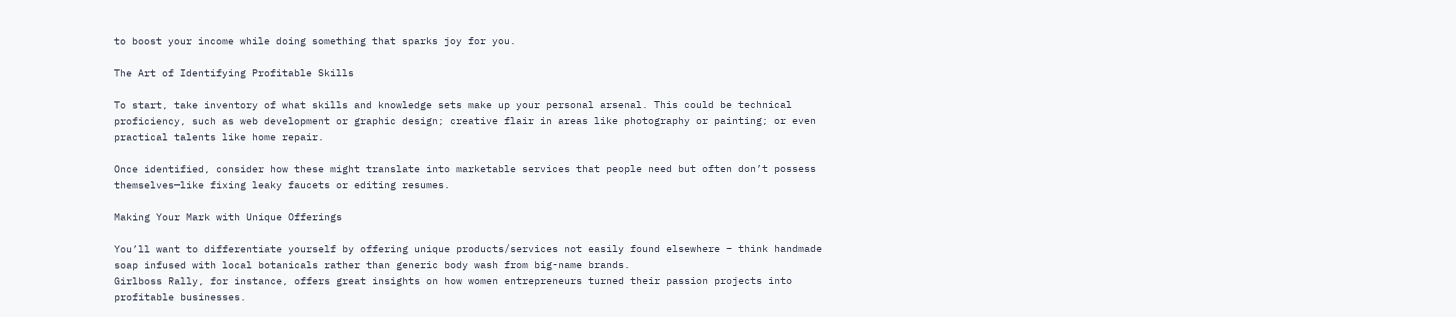to boost your income while doing something that sparks joy for you.

The Art of Identifying Profitable Skills

To start, take inventory of what skills and knowledge sets make up your personal arsenal. This could be technical proficiency, such as web development or graphic design; creative flair in areas like photography or painting; or even practical talents like home repair.

Once identified, consider how these might translate into marketable services that people need but often don’t possess themselves—like fixing leaky faucets or editing resumes.

Making Your Mark with Unique Offerings

You’ll want to differentiate yourself by offering unique products/services not easily found elsewhere – think handmade soap infused with local botanicals rather than generic body wash from big-name brands.
Girlboss Rally, for instance, offers great insights on how women entrepreneurs turned their passion projects into profitable businesses.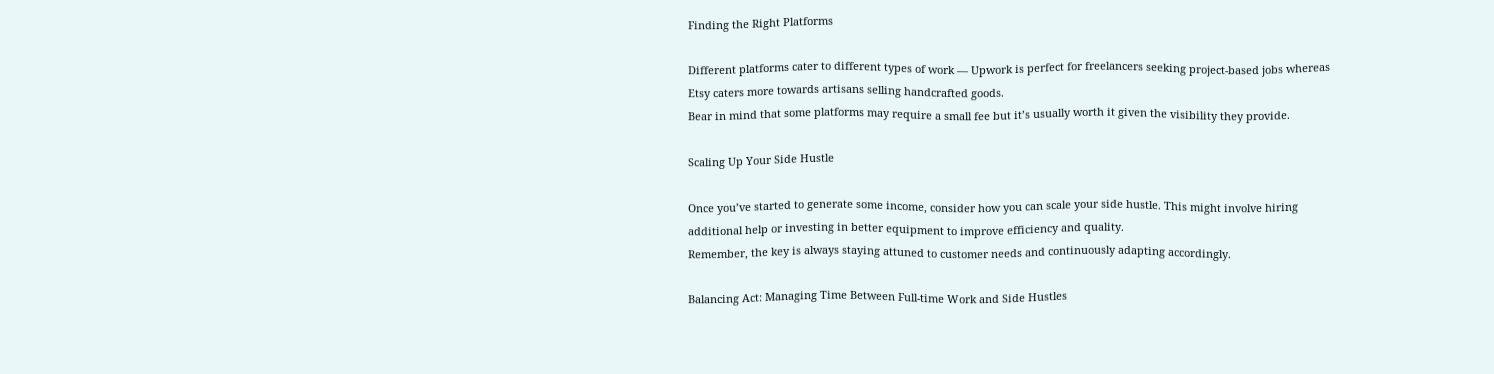Finding the Right Platforms

Different platforms cater to different types of work — Upwork is perfect for freelancers seeking project-based jobs whereas Etsy caters more towards artisans selling handcrafted goods.
Bear in mind that some platforms may require a small fee but it’s usually worth it given the visibility they provide.

Scaling Up Your Side Hustle

Once you’ve started to generate some income, consider how you can scale your side hustle. This might involve hiring additional help or investing in better equipment to improve efficiency and quality.
Remember, the key is always staying attuned to customer needs and continuously adapting accordingly.

Balancing Act: Managing Time Between Full-time Work and Side Hustles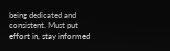being dedicated and consistent. Must put effort in, stay informed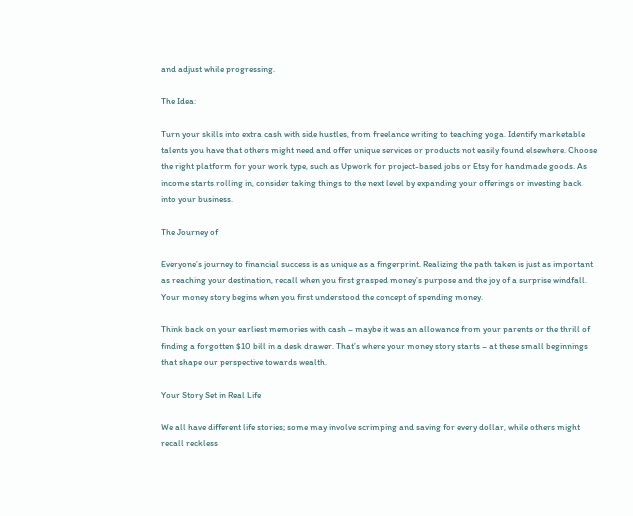and adjust while progressing.

The Idea:

Turn your skills into extra cash with side hustles, from freelance writing to teaching yoga. Identify marketable talents you have that others might need and offer unique services or products not easily found elsewhere. Choose the right platform for your work type, such as Upwork for project-based jobs or Etsy for handmade goods. As income starts rolling in, consider taking things to the next level by expanding your offerings or investing back into your business.

The Journey of

Everyone’s journey to financial success is as unique as a fingerprint. Realizing the path taken is just as important as reaching your destination, recall when you first grasped money’s purpose and the joy of a surprise windfall. Your money story begins when you first understood the concept of spending money.

Think back on your earliest memories with cash – maybe it was an allowance from your parents or the thrill of finding a forgotten $10 bill in a desk drawer. That’s where your money story starts – at these small beginnings that shape our perspective towards wealth.

Your Story Set in Real Life

We all have different life stories; some may involve scrimping and saving for every dollar, while others might recall reckless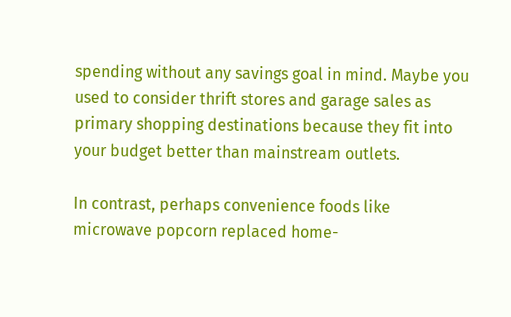spending without any savings goal in mind. Maybe you used to consider thrift stores and garage sales as primary shopping destinations because they fit into your budget better than mainstream outlets.

In contrast, perhaps convenience foods like microwave popcorn replaced home-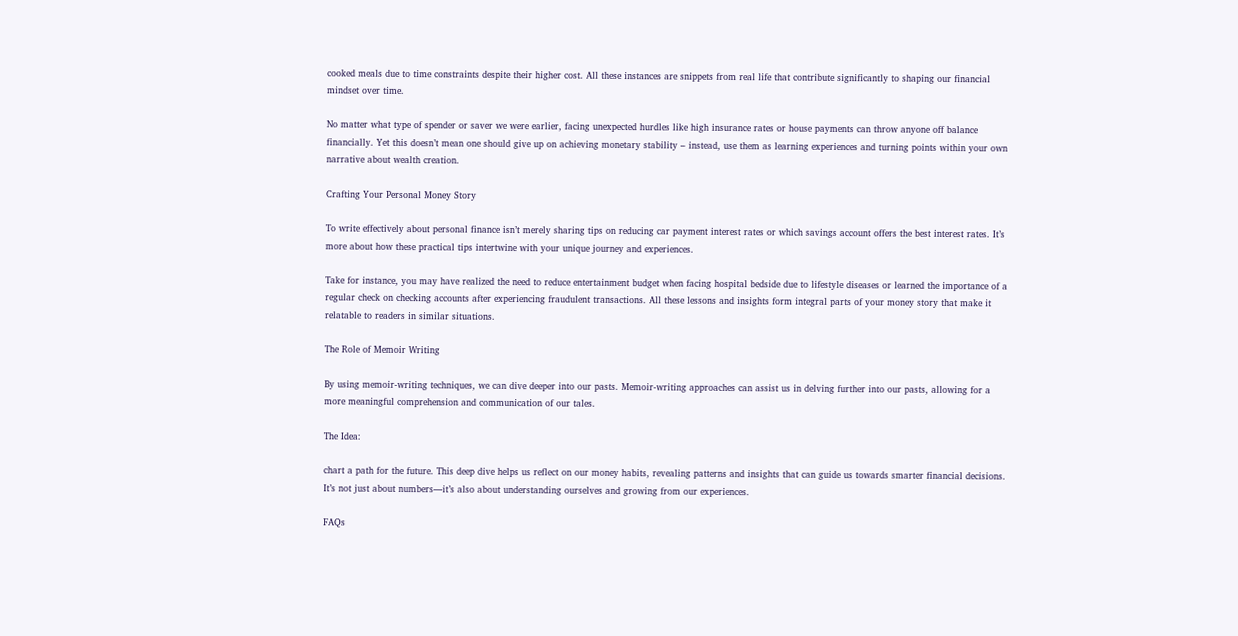cooked meals due to time constraints despite their higher cost. All these instances are snippets from real life that contribute significantly to shaping our financial mindset over time.

No matter what type of spender or saver we were earlier, facing unexpected hurdles like high insurance rates or house payments can throw anyone off balance financially. Yet this doesn’t mean one should give up on achieving monetary stability – instead, use them as learning experiences and turning points within your own narrative about wealth creation.

Crafting Your Personal Money Story

To write effectively about personal finance isn’t merely sharing tips on reducing car payment interest rates or which savings account offers the best interest rates. It’s more about how these practical tips intertwine with your unique journey and experiences.

Take for instance, you may have realized the need to reduce entertainment budget when facing hospital bedside due to lifestyle diseases or learned the importance of a regular check on checking accounts after experiencing fraudulent transactions. All these lessons and insights form integral parts of your money story that make it relatable to readers in similar situations.

The Role of Memoir Writing

By using memoir-writing techniques, we can dive deeper into our pasts. Memoir-writing approaches can assist us in delving further into our pasts, allowing for a more meaningful comprehension and communication of our tales.

The Idea:

chart a path for the future. This deep dive helps us reflect on our money habits, revealing patterns and insights that can guide us towards smarter financial decisions. It’s not just about numbers—it’s also about understanding ourselves and growing from our experiences.

FAQs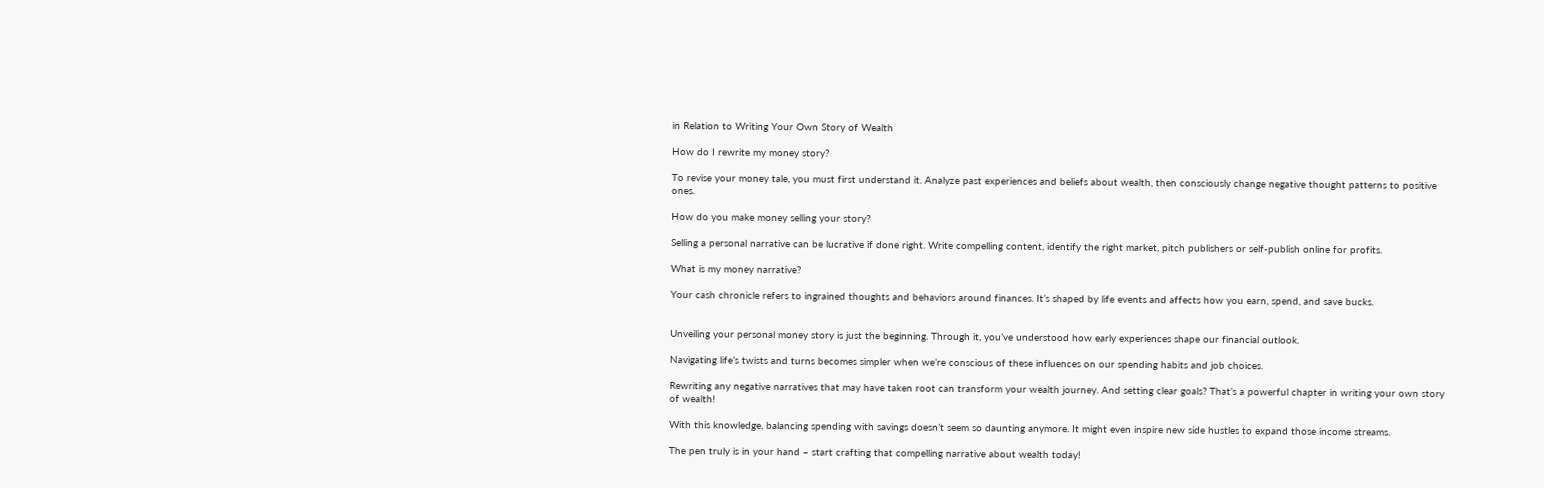in Relation to Writing Your Own Story of Wealth

How do I rewrite my money story?

To revise your money tale, you must first understand it. Analyze past experiences and beliefs about wealth, then consciously change negative thought patterns to positive ones.

How do you make money selling your story?

Selling a personal narrative can be lucrative if done right. Write compelling content, identify the right market, pitch publishers or self-publish online for profits.

What is my money narrative?

Your cash chronicle refers to ingrained thoughts and behaviors around finances. It’s shaped by life events and affects how you earn, spend, and save bucks.


Unveiling your personal money story is just the beginning. Through it, you’ve understood how early experiences shape our financial outlook.

Navigating life’s twists and turns becomes simpler when we’re conscious of these influences on our spending habits and job choices.

Rewriting any negative narratives that may have taken root can transform your wealth journey. And setting clear goals? That’s a powerful chapter in writing your own story of wealth!

With this knowledge, balancing spending with savings doesn’t seem so daunting anymore. It might even inspire new side hustles to expand those income streams.

The pen truly is in your hand – start crafting that compelling narrative about wealth today!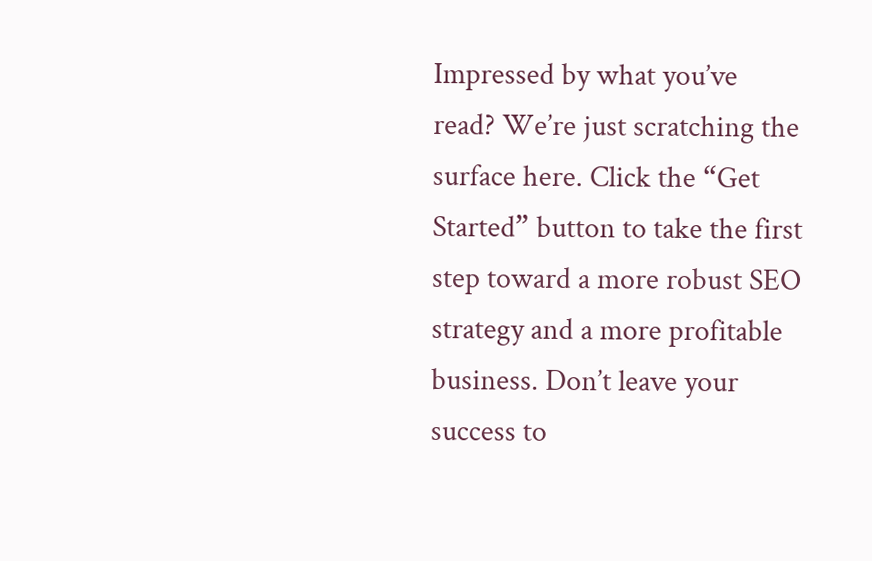Impressed by what you’ve read? We’re just scratching the surface here. Click the “Get Started” button to take the first step toward a more robust SEO strategy and a more profitable business. Don’t leave your success to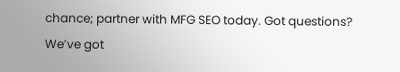chance; partner with MFG SEO today. Got questions? We’ve got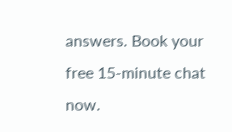answers. Book your free 15-minute chat now.